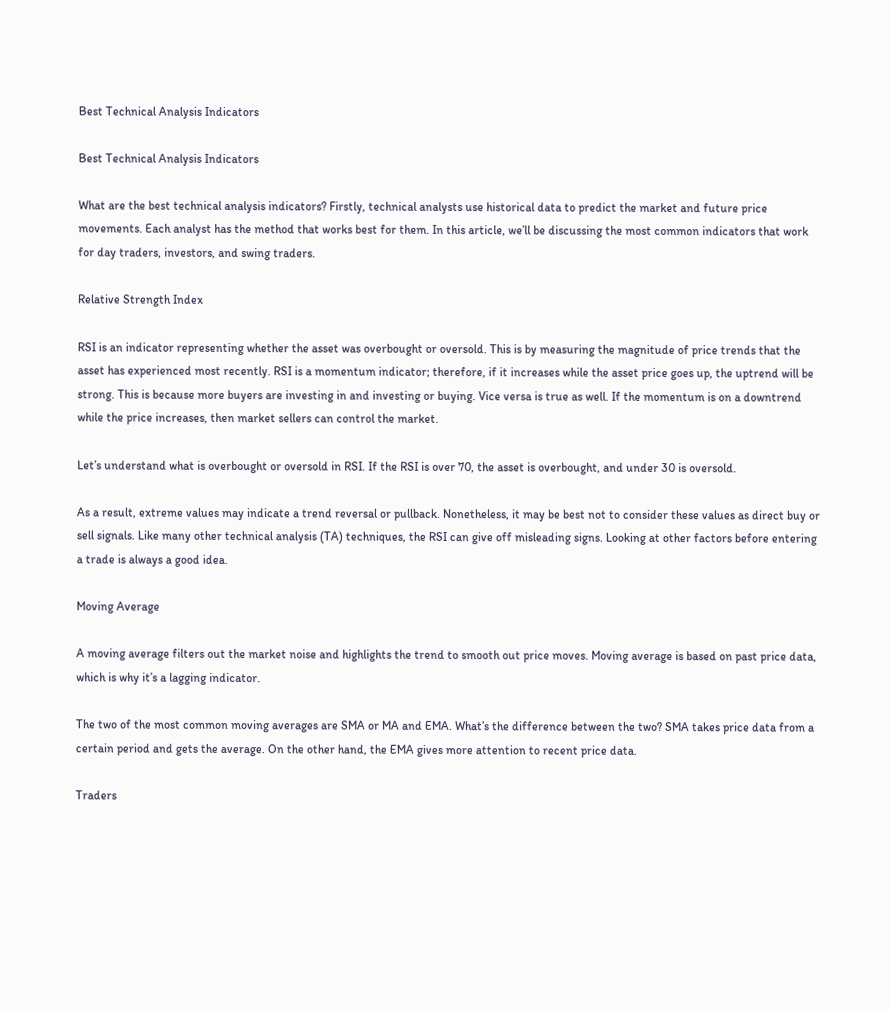Best Technical Analysis Indicators

Best Technical Analysis Indicators

What are the best technical analysis indicators? Firstly, technical analysts use historical data to predict the market and future price movements. Each analyst has the method that works best for them. In this article, we’ll be discussing the most common indicators that work for day traders, investors, and swing traders.

Relative Strength Index

RSI is an indicator representing whether the asset was overbought or oversold. This is by measuring the magnitude of price trends that the asset has experienced most recently. RSI is a momentum indicator; therefore, if it increases while the asset price goes up, the uptrend will be strong. This is because more buyers are investing in and investing or buying. Vice versa is true as well. If the momentum is on a downtrend while the price increases, then market sellers can control the market.

Let’s understand what is overbought or oversold in RSI. If the RSI is over 70, the asset is overbought, and under 30 is oversold.

As a result, extreme values may indicate a trend reversal or pullback. Nonetheless, it may be best not to consider these values as direct buy or sell signals. Like many other technical analysis (TA) techniques, the RSI can give off misleading signs. Looking at other factors before entering a trade is always a good idea.

Moving Average

A moving average filters out the market noise and highlights the trend to smooth out price moves. Moving average is based on past price data, which is why it’s a lagging indicator.

The two of the most common moving averages are SMA or MA and EMA. What’s the difference between the two? SMA takes price data from a certain period and gets the average. On the other hand, the EMA gives more attention to recent price data.

Traders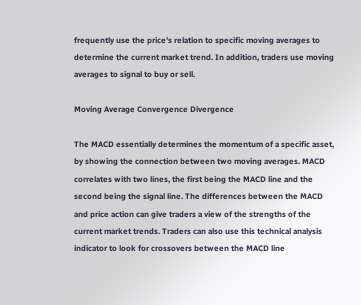frequently use the price’s relation to specific moving averages to determine the current market trend. In addition, traders use moving averages to signal to buy or sell.

Moving Average Convergence Divergence

The MACD essentially determines the momentum of a specific asset, by showing the connection between two moving averages. MACD correlates with two lines, the first being the MACD line and the second being the signal line. The differences between the MACD and price action can give traders a view of the strengths of the current market trends. Traders can also use this technical analysis indicator to look for crossovers between the MACD line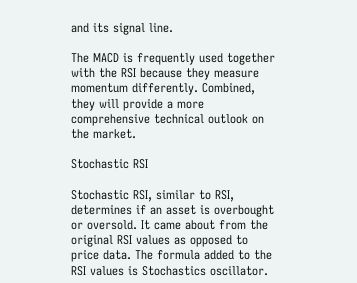and its signal line.

The MACD is frequently used together with the RSI because they measure momentum differently. Combined, they will provide a more comprehensive technical outlook on the market.

Stochastic RSI

Stochastic RSI, similar to RSI, determines if an asset is overbought or oversold. It came about from the original RSI values as opposed to price data. The formula added to the RSI values is Stochastics oscillator.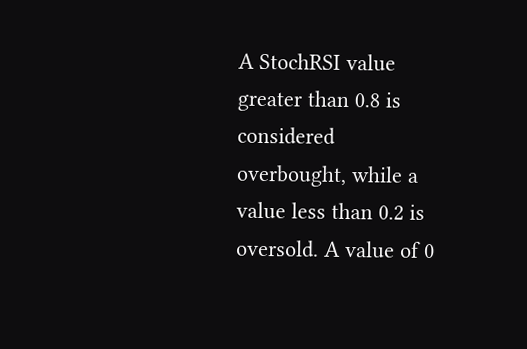A StochRSI value greater than 0.8 is considered overbought, while a value less than 0.2 is oversold. A value of 0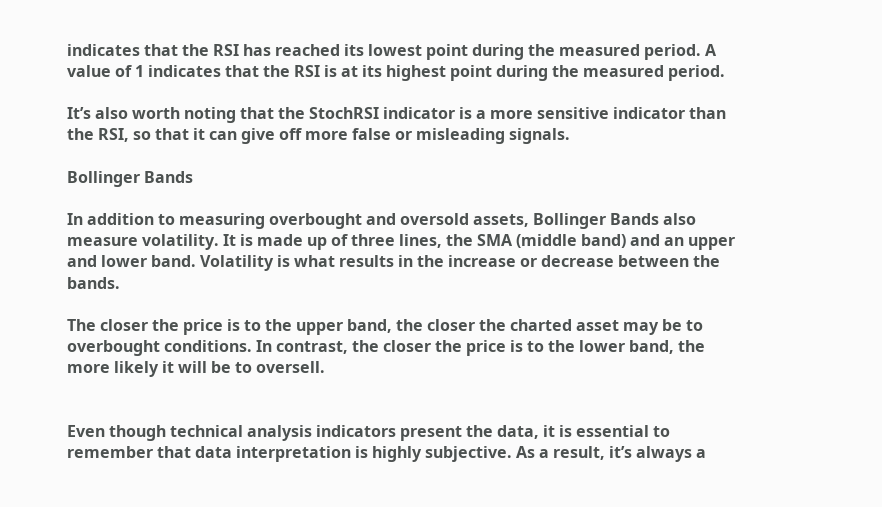indicates that the RSI has reached its lowest point during the measured period. A value of 1 indicates that the RSI is at its highest point during the measured period.

It’s also worth noting that the StochRSI indicator is a more sensitive indicator than the RSI, so that it can give off more false or misleading signals.

Bollinger Bands

In addition to measuring overbought and oversold assets, Bollinger Bands also measure volatility. It is made up of three lines, the SMA (middle band) and an upper and lower band. Volatility is what results in the increase or decrease between the bands.

The closer the price is to the upper band, the closer the charted asset may be to overbought conditions. In contrast, the closer the price is to the lower band, the more likely it will be to oversell.


Even though technical analysis indicators present the data, it is essential to remember that data interpretation is highly subjective. As a result, it’s always a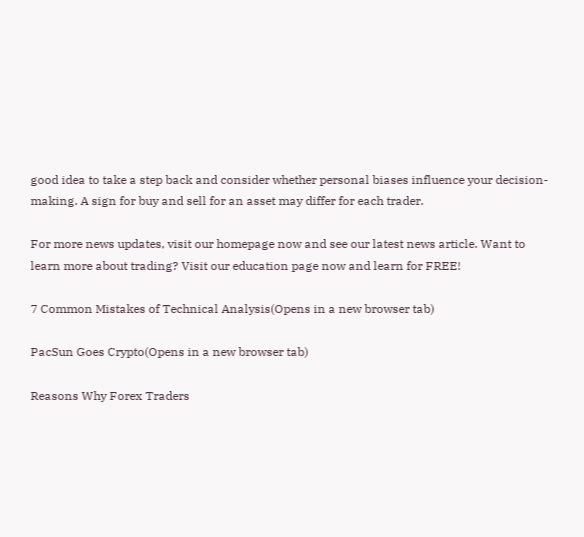good idea to take a step back and consider whether personal biases influence your decision-making. A sign for buy and sell for an asset may differ for each trader.

For more news updates, visit our homepage now and see our latest news article. Want to learn more about trading? Visit our education page now and learn for FREE!

7 Common Mistakes of Technical Analysis(Opens in a new browser tab)

PacSun Goes Crypto(Opens in a new browser tab)

Reasons Why Forex Traders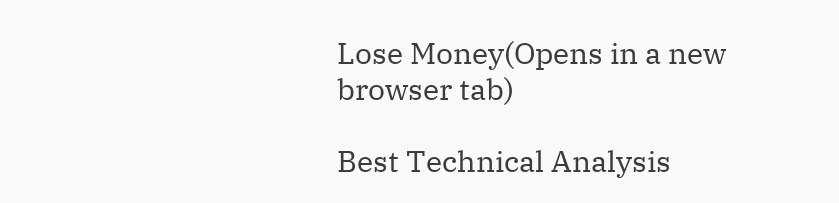Lose Money(Opens in a new browser tab)

Best Technical Analysis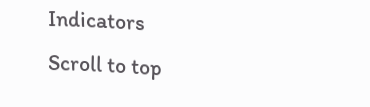Indicators
Scroll to top